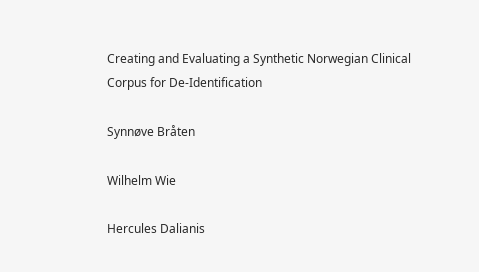Creating and Evaluating a Synthetic Norwegian Clinical Corpus for De-Identification

Synnøve Bråten

Wilhelm Wie

Hercules Dalianis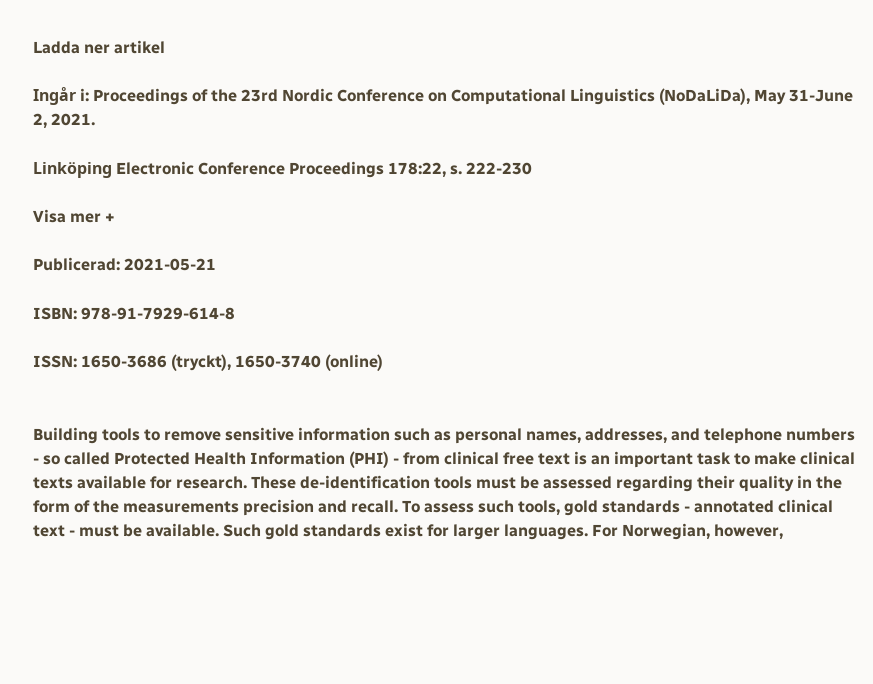Ladda ner artikel

Ingår i: Proceedings of the 23rd Nordic Conference on Computational Linguistics (NoDaLiDa), May 31-June 2, 2021.

Linköping Electronic Conference Proceedings 178:22, s. 222-230

Visa mer +

Publicerad: 2021-05-21

ISBN: 978-91-7929-614-8

ISSN: 1650-3686 (tryckt), 1650-3740 (online)


Building tools to remove sensitive information such as personal names, addresses, and telephone numbers - so called Protected Health Information (PHI) - from clinical free text is an important task to make clinical texts available for research. These de-identification tools must be assessed regarding their quality in the form of the measurements precision and recall. To assess such tools, gold standards - annotated clinical text - must be available. Such gold standards exist for larger languages. For Norwegian, however,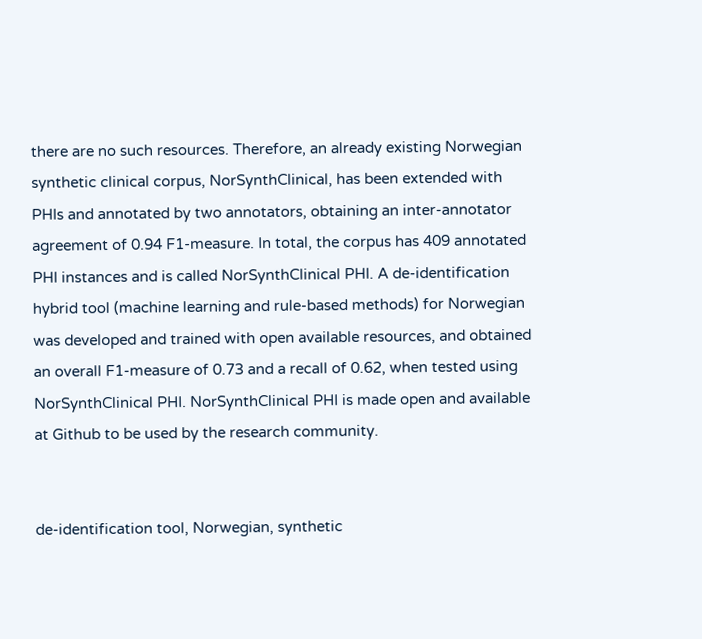there are no such resources. Therefore, an already existing Norwegian synthetic clinical corpus, NorSynthClinical, has been extended with PHIs and annotated by two annotators, obtaining an inter-annotator agreement of 0.94 F1-measure. In total, the corpus has 409 annotated PHI instances and is called NorSynthClinical PHI. A de-identification hybrid tool (machine learning and rule-based methods) for Norwegian was developed and trained with open available resources, and obtained an overall F1-measure of 0.73 and a recall of 0.62, when tested using NorSynthClinical PHI. NorSynthClinical PHI is made open and available at Github to be used by the research community.


de-identification tool, Norwegian, synthetic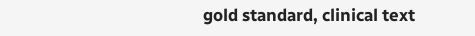gold standard, clinical text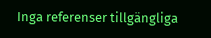Inga referenser tillgängliga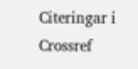Citeringar i Crossref